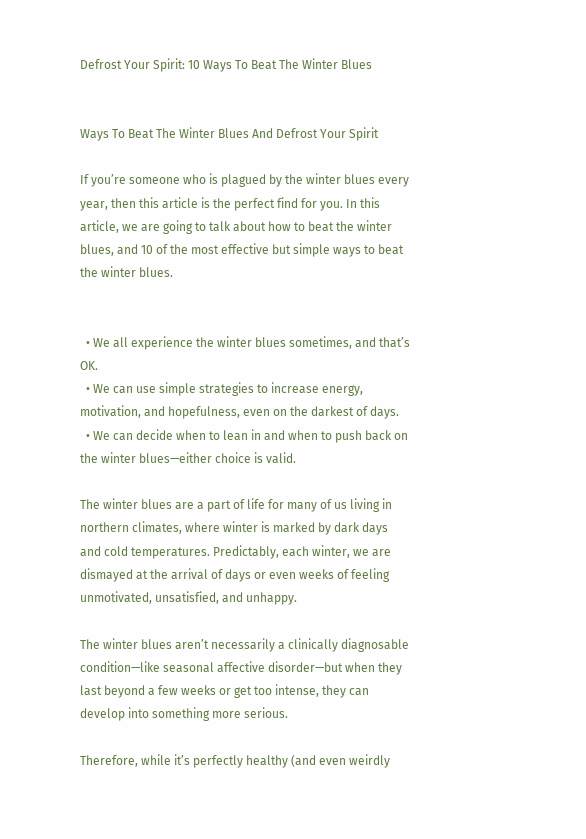Defrost Your Spirit: 10 Ways To Beat The Winter Blues


Ways To Beat The Winter Blues And Defrost Your Spirit

If you’re someone who is plagued by the winter blues every year, then this article is the perfect find for you. In this article, we are going to talk about how to beat the winter blues, and 10 of the most effective but simple ways to beat the winter blues.


  • We all experience the winter blues sometimes, and that’s OK.
  • We can use simple strategies to increase energy, motivation, and hopefulness, even on the darkest of days.
  • We can decide when to lean in and when to push back on the winter blues—either choice is valid.

The winter blues are a part of life for many of us living in northern climates, where winter is marked by dark days and cold temperatures. Predictably, each winter, we are dismayed at the arrival of days or even weeks of feeling unmotivated, unsatisfied, and unhappy.

The winter blues aren’t necessarily a clinically diagnosable condition—like seasonal affective disorder—but when they last beyond a few weeks or get too intense, they can develop into something more serious.

Therefore, while it’s perfectly healthy (and even weirdly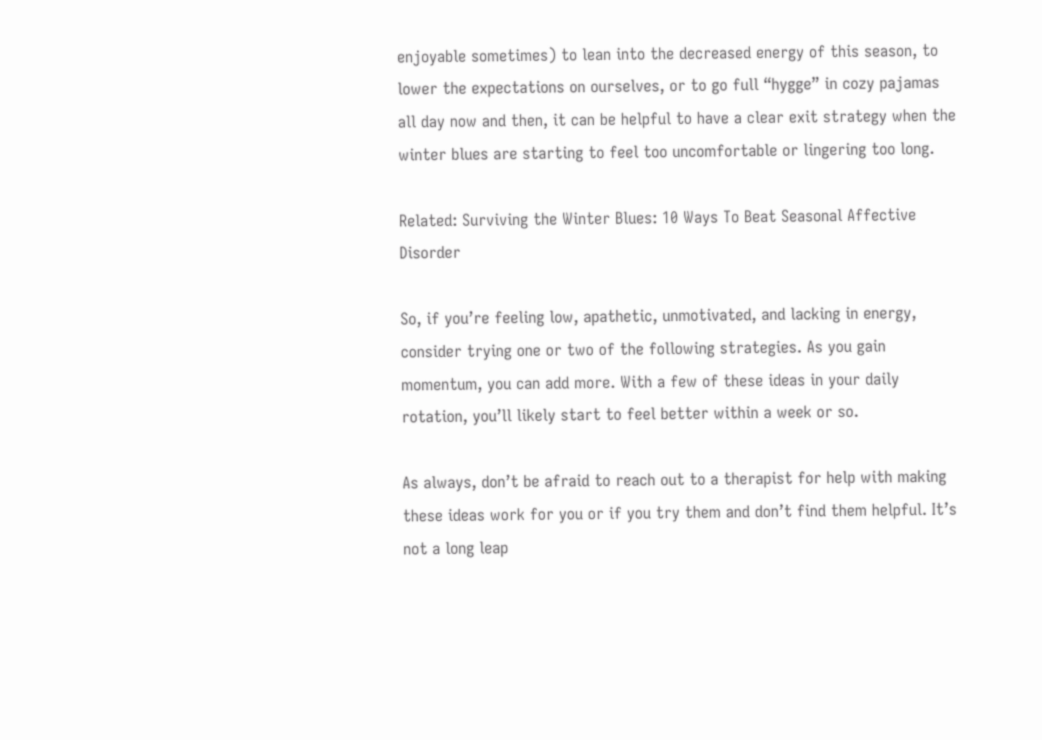enjoyable sometimes) to lean into the decreased energy of this season, to lower the expectations on ourselves, or to go full “hygge” in cozy pajamas all day now and then, it can be helpful to have a clear exit strategy when the winter blues are starting to feel too uncomfortable or lingering too long.

Related: Surviving the Winter Blues: 10 Ways To Beat Seasonal Affective Disorder

So, if you’re feeling low, apathetic, unmotivated, and lacking in energy, consider trying one or two of the following strategies. As you gain momentum, you can add more. With a few of these ideas in your daily rotation, you’ll likely start to feel better within a week or so.

As always, don’t be afraid to reach out to a therapist for help with making these ideas work for you or if you try them and don’t find them helpful. It’s not a long leap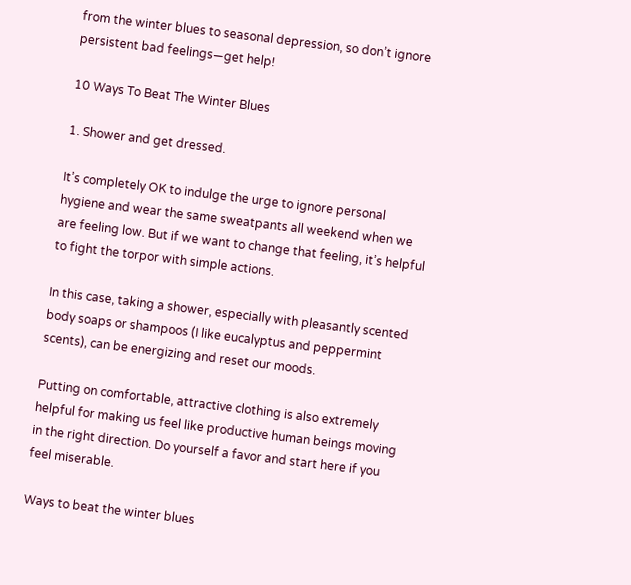from the winter blues to seasonal depression, so don’t ignore persistent bad feelings—get help!

10 Ways To Beat The Winter Blues

1. Shower and get dressed.

It’s completely OK to indulge the urge to ignore personal hygiene and wear the same sweatpants all weekend when we are feeling low. But if we want to change that feeling, it’s helpful to fight the torpor with simple actions.

In this case, taking a shower, especially with pleasantly scented body soaps or shampoos (I like eucalyptus and peppermint scents), can be energizing and reset our moods.

Putting on comfortable, attractive clothing is also extremely helpful for making us feel like productive human beings moving in the right direction. Do yourself a favor and start here if you feel miserable.

Ways to beat the winter blues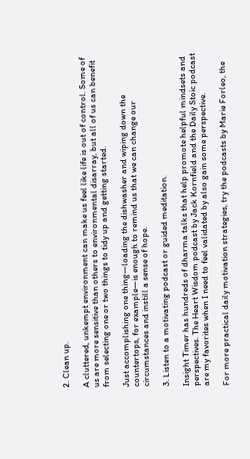2. Clean up.

A cluttered, unkempt environment can make us feel like life is out of control. Some of us are more sensitive than others to environmental disarray, but all of us can benefit from selecting one or two things to tidy up and getting started.

Just accomplishing one thing—loading the dishwasher and wiping down the countertops, for example—is enough to remind us that we can change our circumstances and instill a sense of hope.

3. Listen to a motivating podcast or guided meditation.

Insight Timer has hundreds of dharma talks that help promote helpful mindsets and perspectives. The Heart Wisdom podcast by Jack Kornfield and the Daily Stoic podcast are my favorites when I need to feel validated by also gain some perspective.

For more practical daily motivation strategies, try the podcasts by Marie Forleo, the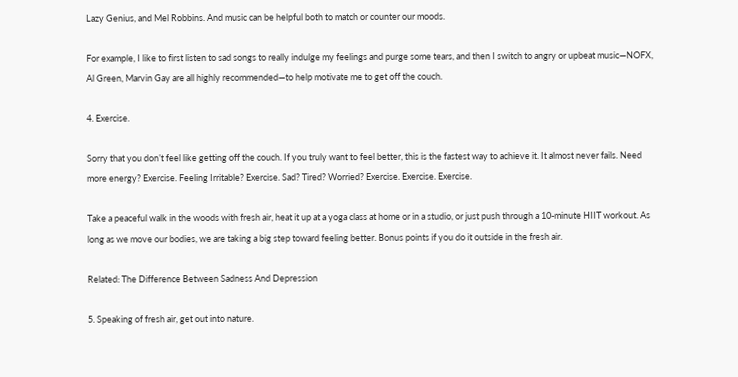Lazy Genius, and Mel Robbins. And music can be helpful both to match or counter our moods.

For example, I like to first listen to sad songs to really indulge my feelings and purge some tears, and then I switch to angry or upbeat music—NOFX, Al Green, Marvin Gay are all highly recommended—to help motivate me to get off the couch.

4. Exercise.

Sorry that you don’t feel like getting off the couch. If you truly want to feel better, this is the fastest way to achieve it. It almost never fails. Need more energy? Exercise. Feeling Irritable? Exercise. Sad? Tired? Worried? Exercise. Exercise. Exercise.

Take a peaceful walk in the woods with fresh air, heat it up at a yoga class at home or in a studio, or just push through a 10-minute HIIT workout. As long as we move our bodies, we are taking a big step toward feeling better. Bonus points if you do it outside in the fresh air.

Related: The Difference Between Sadness And Depression

5. Speaking of fresh air, get out into nature.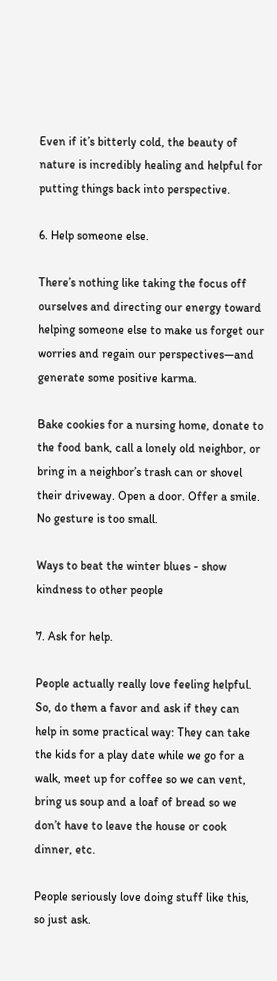Even if it’s bitterly cold, the beauty of nature is incredibly healing and helpful for putting things back into perspective.

6. Help someone else.

There’s nothing like taking the focus off ourselves and directing our energy toward helping someone else to make us forget our worries and regain our perspectives—and generate some positive karma.

Bake cookies for a nursing home, donate to the food bank, call a lonely old neighbor, or bring in a neighbor’s trash can or shovel their driveway. Open a door. Offer a smile. No gesture is too small.

Ways to beat the winter blues - show kindness to other people

7. Ask for help.

People actually really love feeling helpful. So, do them a favor and ask if they can help in some practical way: They can take the kids for a play date while we go for a walk, meet up for coffee so we can vent, bring us soup and a loaf of bread so we don’t have to leave the house or cook dinner, etc.

People seriously love doing stuff like this, so just ask.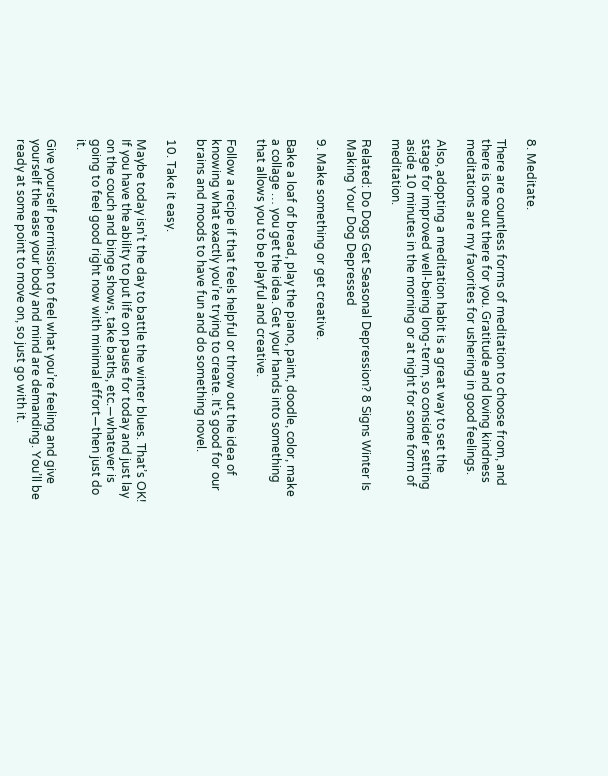8. Meditate.

There are countless forms of meditation to choose from, and there is one out there for you. Gratitude and loving kindness meditations are my favorites for ushering in good feelings.

Also, adopting a meditation habit is a great way to set the stage for improved well-being long-term, so consider setting aside 10 minutes in the morning or at night for some form of meditation.

Related: Do Dogs Get Seasonal Depression? 8 Signs Winter Is Making Your Dog Depressed

9. Make something or get creative.

Bake a loaf of bread, play the piano, paint, doodle, color, make a collage … you get the idea. Get your hands into something that allows you to be playful and creative.

Follow a recipe if that feels helpful or throw out the idea of knowing what exactly you’re trying to create. It’s good for our brains and moods to have fun and do something novel.

10. Take it easy.

Maybe today isn’t the day to battle the winter blues. That’s OK! If you have the ability to put life on pause for today and just lay on the couch and binge shows, take baths, etc.—whatever is going to feel good right now with minimal effort—then just do it.

Give yourself permission to feel what you’re feeling and give yourself the ease your body and mind are demanding. You’ll be ready at some point to move on, so just go with it.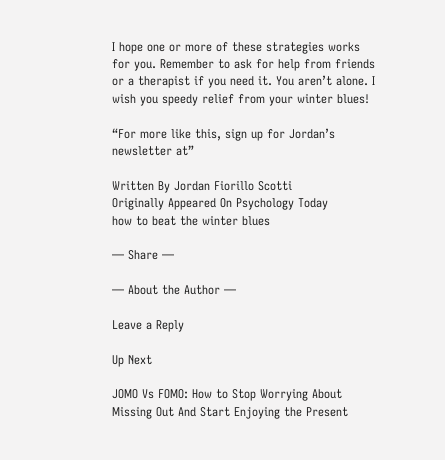I hope one or more of these strategies works for you. Remember to ask for help from friends or a therapist if you need it. You aren’t alone. I wish you speedy relief from your winter blues!

“For more like this, sign up for Jordan’s newsletter at”

Written By Jordan Fiorillo Scotti
Originally Appeared On Psychology Today
how to beat the winter blues

— Share —

— About the Author —

Leave a Reply

Up Next

JOMO Vs FOMO: How to Stop Worrying About Missing Out And Start Enjoying the Present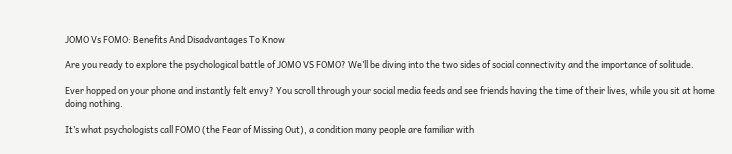JOMO Vs FOMO: Benefits And Disadvantages To Know

Are you ready to explore the psychological battle of JOMO VS FOMO? We’ll be diving into the two sides of social connectivity and the importance of solitude.

Ever hopped on your phone and instantly felt envy? You scroll through your social media feeds and see friends having the time of their lives, while you sit at home doing nothing.

It’s what psychologists call FOMO (the Fear of Missing Out), a condition many people are familiar with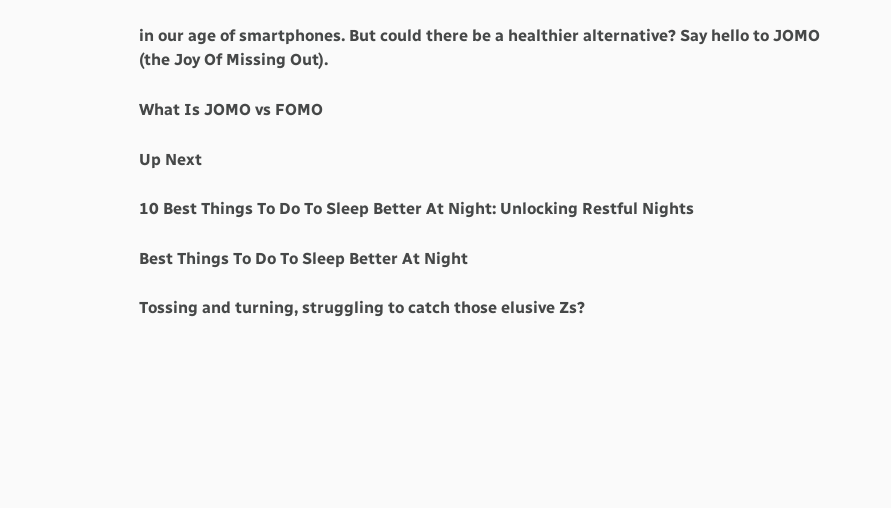in our age of smartphones. But could there be a healthier alternative? Say hello to JOMO (the Joy Of Missing Out).

What Is JOMO vs FOMO

Up Next

10 Best Things To Do To Sleep Better At Night: Unlocking Restful Nights

Best Things To Do To Sleep Better At Night

Tossing and turning, struggling to catch those elusive Zs?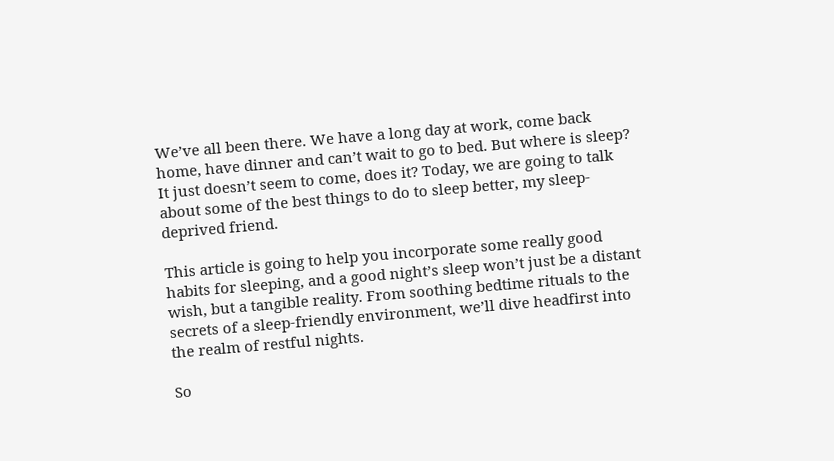We’ve all been there. We have a long day at work, come back home, have dinner and can’t wait to go to bed. But where is sleep? It just doesn’t seem to come, does it? Today, we are going to talk about some of the best things to do to sleep better, my sleep-deprived friend.

This article is going to help you incorporate some really good habits for sleeping, and a good night’s sleep won’t just be a distant wish, but a tangible reality. From soothing bedtime rituals to the secrets of a sleep-friendly environment, we’ll dive headfirst into the realm of restful nights.

So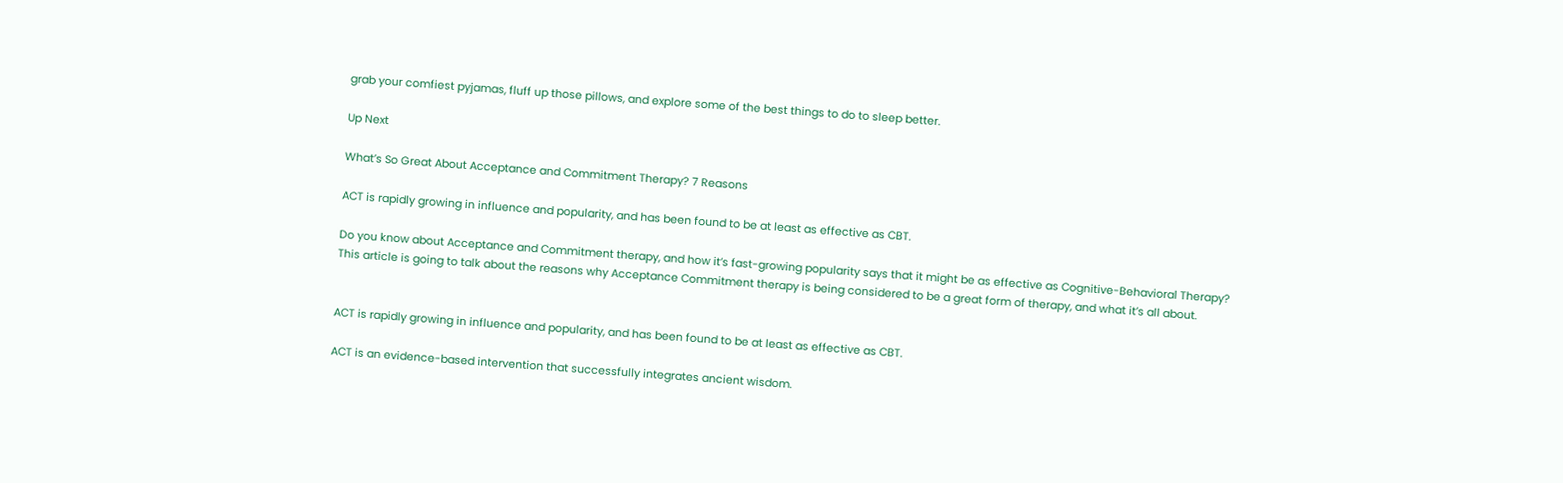grab your comfiest pyjamas, fluff up those pillows, and explore some of the best things to do to sleep better.

Up Next

What’s So Great About Acceptance and Commitment Therapy? 7 Reasons

ACT is rapidly growing in influence and popularity, and has been found to be at least as effective as CBT.

Do you know about Acceptance and Commitment therapy, and how it’s fast-growing popularity says that it might be as effective as Cognitive-Behavioral Therapy? This article is going to talk about the reasons why Acceptance Commitment therapy is being considered to be a great form of therapy, and what it’s all about.


ACT is rapidly growing in influence and popularity, and has been found to be at least as effective as CBT.

ACT is an evidence-based intervention that successfully integrates ancient wisdom.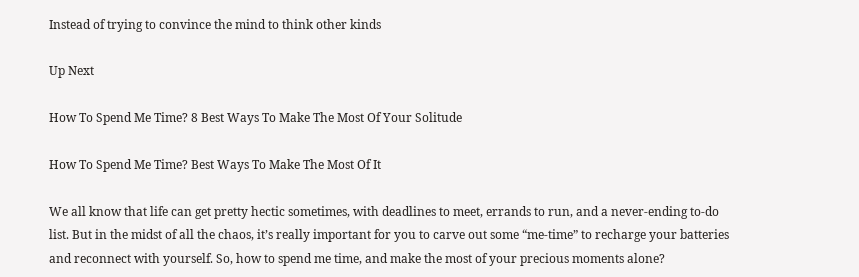Instead of trying to convince the mind to think other kinds

Up Next

How To Spend Me Time? 8 Best Ways To Make The Most Of Your Solitude

How To Spend Me Time? Best Ways To Make The Most Of It

We all know that life can get pretty hectic sometimes, with deadlines to meet, errands to run, and a never-ending to-do list. But in the midst of all the chaos, it’s really important for you to carve out some “me-time” to recharge your batteries and reconnect with yourself. So, how to spend me time, and make the most of your precious moments alone?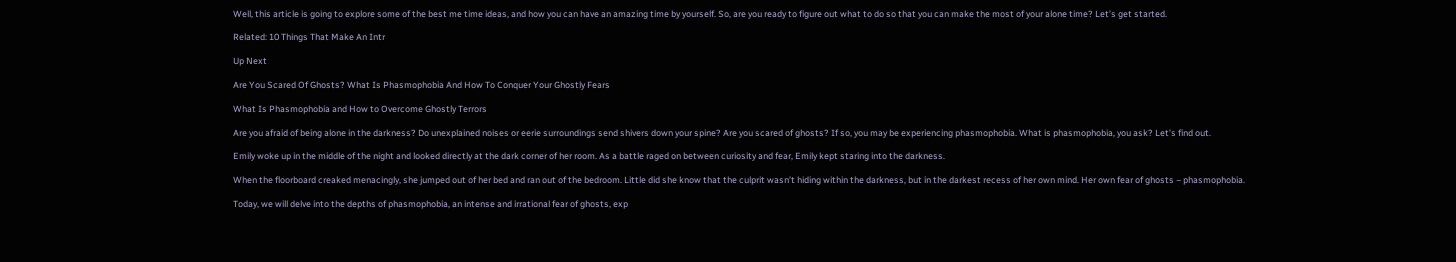Well, this article is going to explore some of the best me time ideas, and how you can have an amazing time by yourself. So, are you ready to figure out what to do so that you can make the most of your alone time? Let’s get started.

Related: 10 Things That Make An Intr

Up Next

Are You Scared Of Ghosts? What Is Phasmophobia And How To Conquer Your Ghostly Fears

What Is Phasmophobia and How to Overcome Ghostly Terrors

Are you afraid of being alone in the darkness? Do unexplained noises or eerie surroundings send shivers down your spine? Are you scared of ghosts? If so, you may be experiencing phasmophobia. What is phasmophobia, you ask? Let’s find out.

Emily woke up in the middle of the night and looked directly at the dark corner of her room. As a battle raged on between curiosity and fear, Emily kept staring into the darkness.

When the floorboard creaked menacingly, she jumped out of her bed and ran out of the bedroom. Little did she know that the culprit wasn’t hiding within the darkness, but in the darkest recess of her own mind. Her own fear of ghosts – phasmophobia.

Today, we will delve into the depths of phasmophobia, an intense and irrational fear of ghosts, exp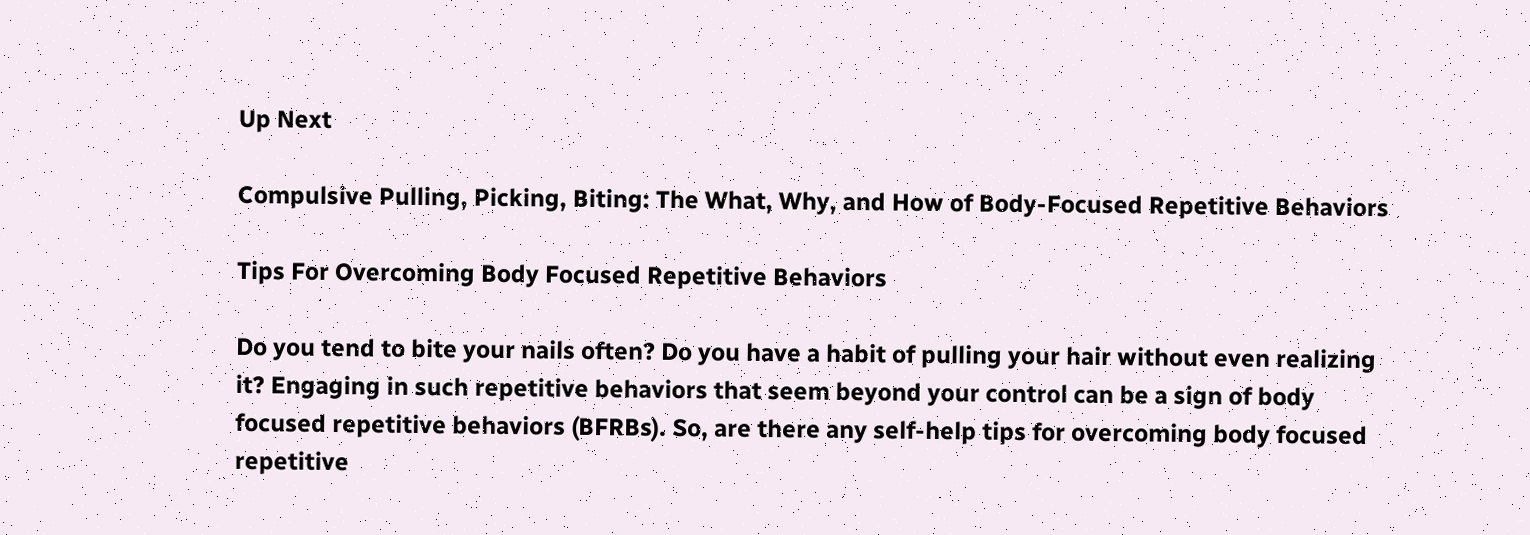Up Next

Compulsive Pulling, Picking, Biting: The What, Why, and How of Body-Focused Repetitive Behaviors

Tips For Overcoming Body Focused Repetitive Behaviors

Do you tend to bite your nails often? Do you have a habit of pulling your hair without even realizing it? Engaging in such repetitive behaviors that seem beyond your control can be a sign of body focused repetitive behaviors (BFRBs). So, are there any self-help tips for overcoming body focused repetitive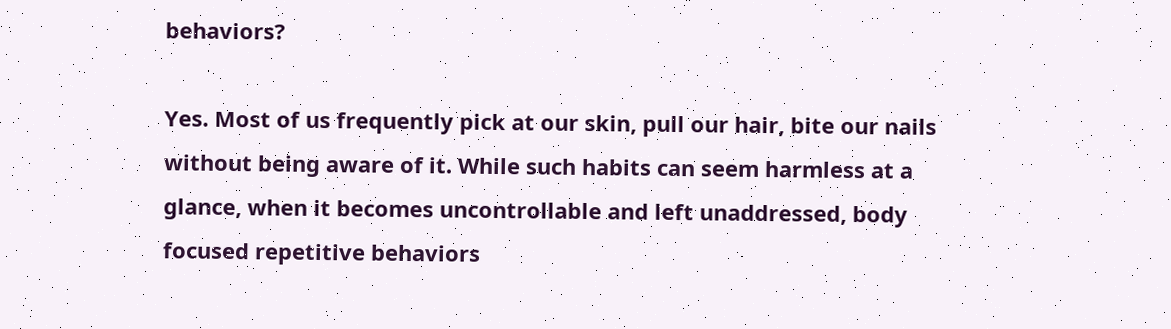behaviors?

Yes. Most of us frequently pick at our skin, pull our hair, bite our nails without being aware of it. While such habits can seem harmless at a glance, when it becomes uncontrollable and left unaddressed, body focused repetitive behaviors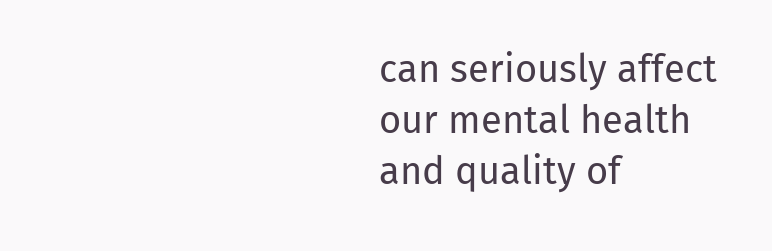can seriously affect our mental health and quality of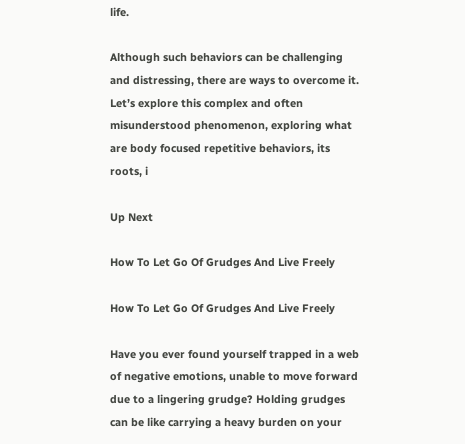life.

Although such behaviors can be challenging and distressing, there are ways to overcome it. Let’s explore this complex and often misunderstood phenomenon, exploring what are body focused repetitive behaviors, its roots, i

Up Next

How To Let Go Of Grudges And Live Freely

How To Let Go Of Grudges And Live Freely

Have you ever found yourself trapped in a web of negative emotions, unable to move forward due to a lingering grudge? Holding grudges can be like carrying a heavy burden on your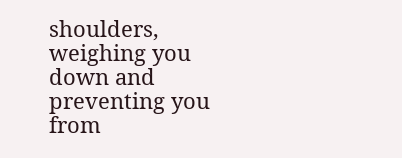shoulders, weighing you down and preventing you from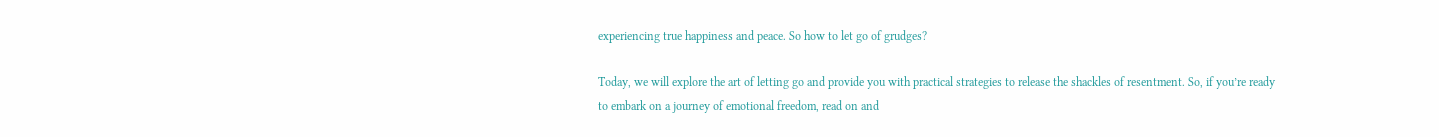experiencing true happiness and peace. So how to let go of grudges?

Today, we will explore the art of letting go and provide you with practical strategies to release the shackles of resentment. So, if you’re ready to embark on a journey of emotional freedom, read on and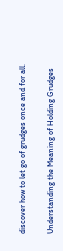discover how to let go of grudges once and for all.

Understanding the Meaning of Holding Grudges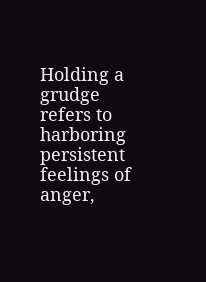Holding a grudge refers to harboring persistent feelings of anger,